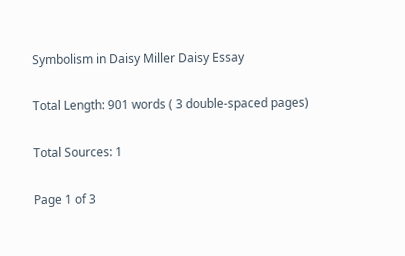Symbolism in Daisy Miller Daisy Essay

Total Length: 901 words ( 3 double-spaced pages)

Total Sources: 1

Page 1 of 3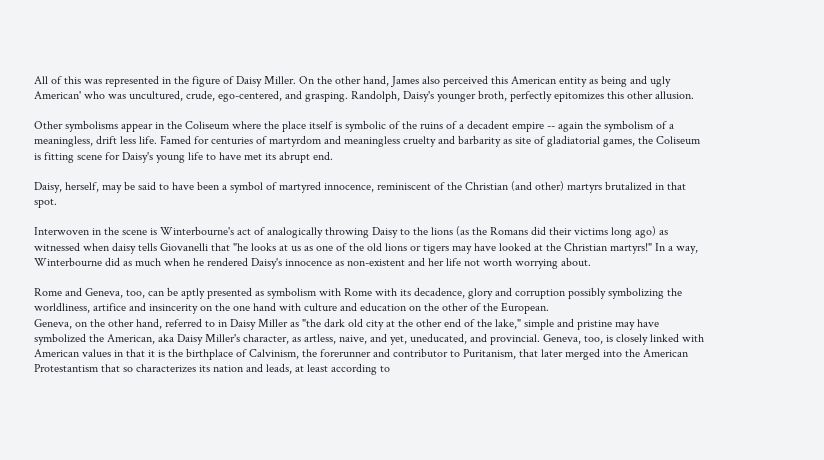All of this was represented in the figure of Daisy Miller. On the other hand, James also perceived this American entity as being and ugly American' who was uncultured, crude, ego-centered, and grasping. Randolph, Daisy's younger broth, perfectly epitomizes this other allusion.

Other symbolisms appear in the Coliseum where the place itself is symbolic of the ruins of a decadent empire -- again the symbolism of a meaningless, drift less life. Famed for centuries of martyrdom and meaningless cruelty and barbarity as site of gladiatorial games, the Coliseum is fitting scene for Daisy's young life to have met its abrupt end.

Daisy, herself, may be said to have been a symbol of martyred innocence, reminiscent of the Christian (and other) martyrs brutalized in that spot.

Interwoven in the scene is Winterbourne's act of analogically throwing Daisy to the lions (as the Romans did their victims long ago) as witnessed when daisy tells Giovanelli that "he looks at us as one of the old lions or tigers may have looked at the Christian martyrs!" In a way, Winterbourne did as much when he rendered Daisy's innocence as non-existent and her life not worth worrying about.

Rome and Geneva, too, can be aptly presented as symbolism with Rome with its decadence, glory and corruption possibly symbolizing the worldliness, artifice and insincerity on the one hand with culture and education on the other of the European.
Geneva, on the other hand, referred to in Daisy Miller as "the dark old city at the other end of the lake," simple and pristine may have symbolized the American, aka Daisy Miller's character, as artless, naive, and yet, uneducated, and provincial. Geneva, too, is closely linked with American values in that it is the birthplace of Calvinism, the forerunner and contributor to Puritanism, that later merged into the American Protestantism that so characterizes its nation and leads, at least according to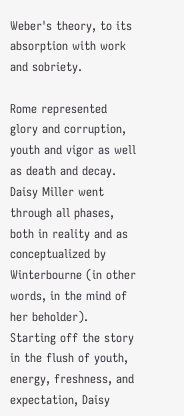Weber's theory, to its absorption with work and sobriety.

Rome represented glory and corruption, youth and vigor as well as death and decay. Daisy Miller went through all phases, both in reality and as conceptualized by Winterbourne (in other words, in the mind of her beholder). Starting off the story in the flush of youth, energy, freshness, and expectation, Daisy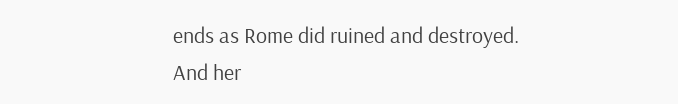ends as Rome did ruined and destroyed. And her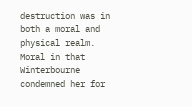destruction was in both a moral and physical realm. Moral in that Winterbourne condemned her for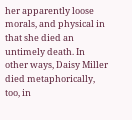her apparently loose morals, and physical in that she died an untimely death. In other ways, Daisy Miller died metaphorically, too, in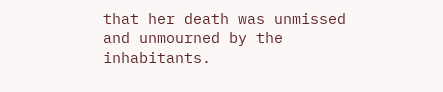that her death was unmissed and unmourned by the inhabitants.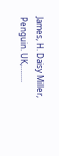James, H. Daisy Miller, Penguin. UK,….....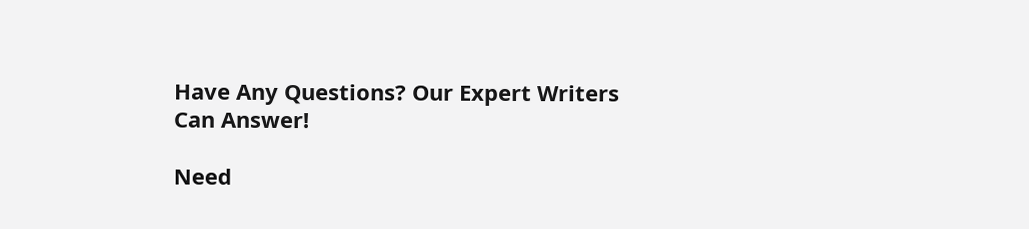Have Any Questions? Our Expert Writers Can Answer!

Need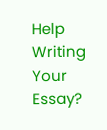Help Writing Your Essay?